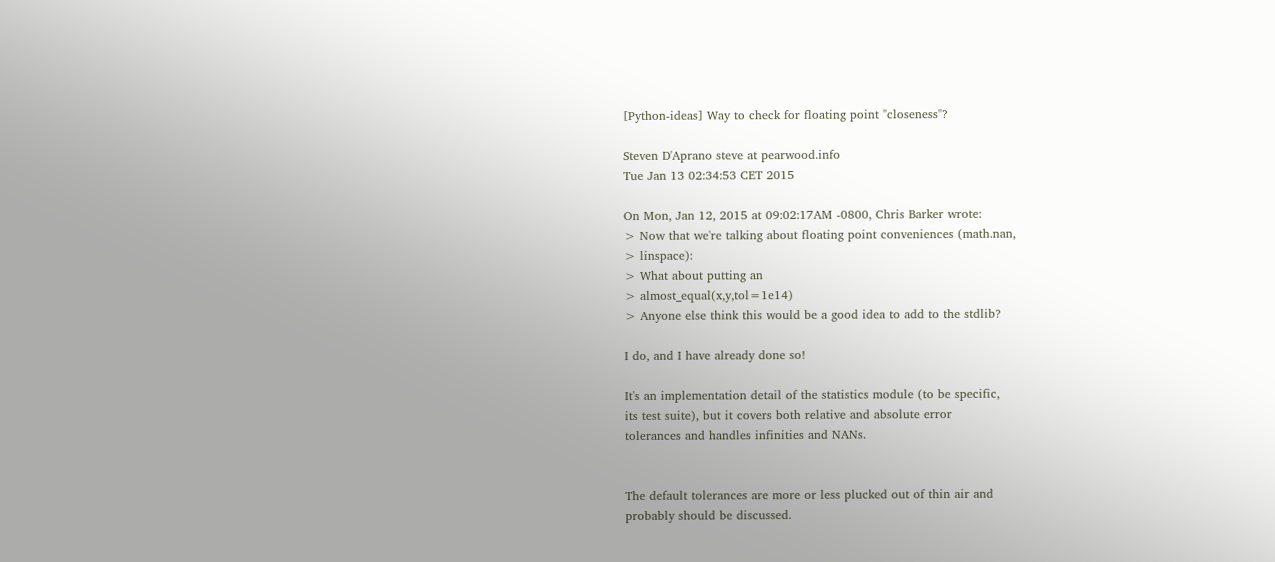[Python-ideas] Way to check for floating point "closeness"?

Steven D'Aprano steve at pearwood.info
Tue Jan 13 02:34:53 CET 2015

On Mon, Jan 12, 2015 at 09:02:17AM -0800, Chris Barker wrote:
> Now that we're talking about floating point conveniences (math.nan,
> linspace):
> What about putting an
> almost_equal(x,y,tol=1e14)
> Anyone else think this would be a good idea to add to the stdlib?

I do, and I have already done so!

It's an implementation detail of the statistics module (to be specific,
its test suite), but it covers both relative and absolute error
tolerances and handles infinities and NANs.


The default tolerances are more or less plucked out of thin air and
probably should be discussed.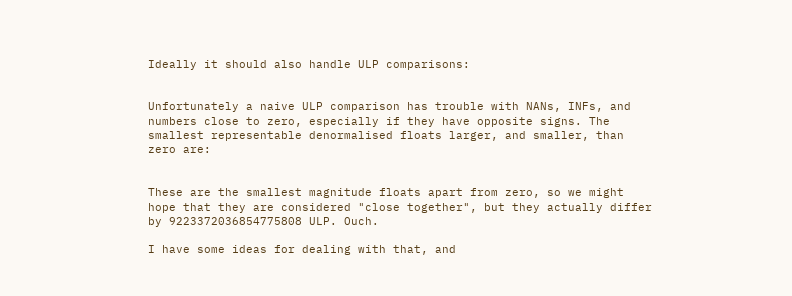Ideally it should also handle ULP comparisons:


Unfortunately a naive ULP comparison has trouble with NANs, INFs, and
numbers close to zero, especially if they have opposite signs. The
smallest representable denormalised floats larger, and smaller, than
zero are:


These are the smallest magnitude floats apart from zero, so we might
hope that they are considered "close together", but they actually differ
by 9223372036854775808 ULP. Ouch.

I have some ideas for dealing with that, and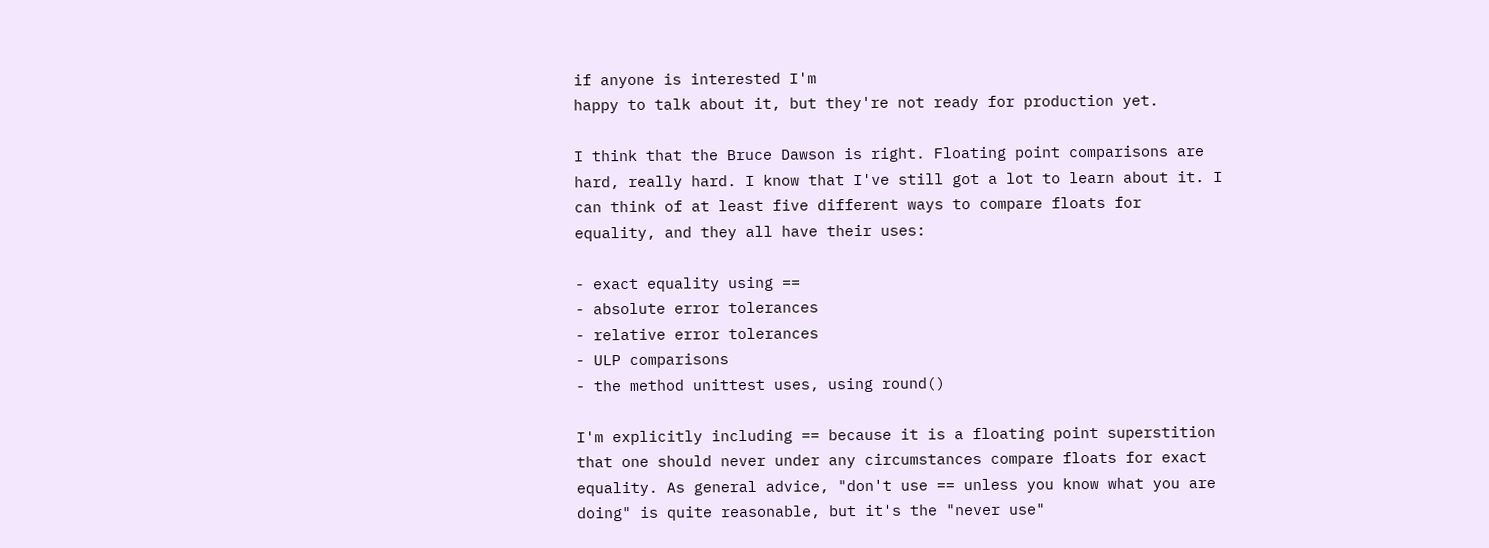if anyone is interested I'm
happy to talk about it, but they're not ready for production yet.

I think that the Bruce Dawson is right. Floating point comparisons are
hard, really hard. I know that I've still got a lot to learn about it. I
can think of at least five different ways to compare floats for
equality, and they all have their uses:

- exact equality using ==
- absolute error tolerances
- relative error tolerances
- ULP comparisons
- the method unittest uses, using round()

I'm explicitly including == because it is a floating point superstition
that one should never under any circumstances compare floats for exact
equality. As general advice, "don't use == unless you know what you are
doing" is quite reasonable, but it's the "never use"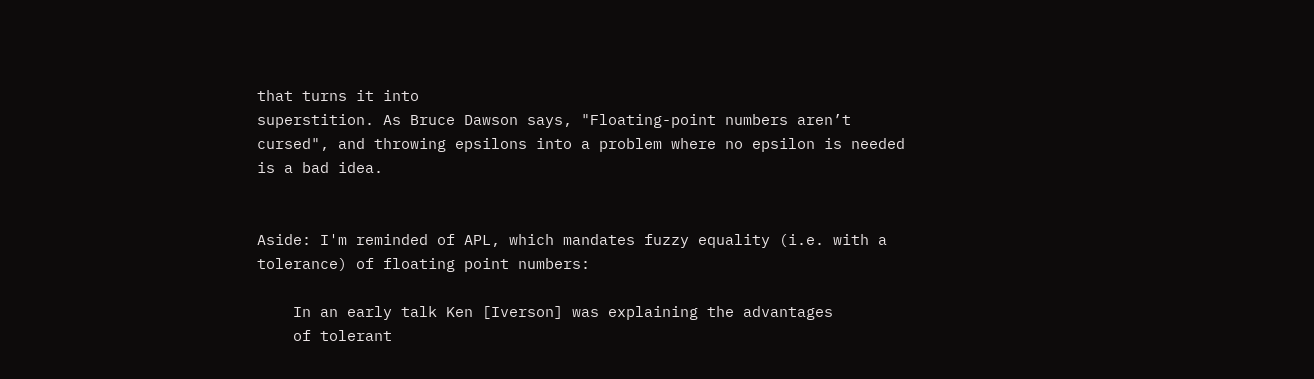that turns it into
superstition. As Bruce Dawson says, "Floating-point numbers aren’t
cursed", and throwing epsilons into a problem where no epsilon is needed
is a bad idea.


Aside: I'm reminded of APL, which mandates fuzzy equality (i.e. with a
tolerance) of floating point numbers:

    In an early talk Ken [Iverson] was explaining the advantages
    of tolerant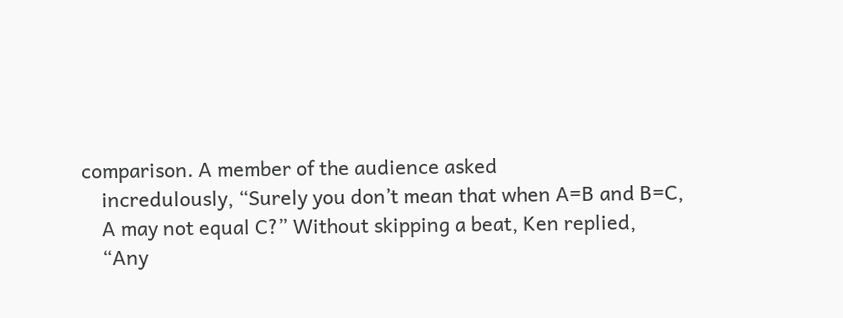comparison. A member of the audience asked
    incredulously, “Surely you don’t mean that when A=B and B=C,
    A may not equal C?” Without skipping a beat, Ken replied,
    “Any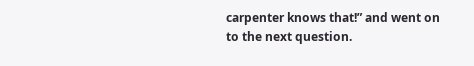carpenter knows that!” and went on to the next question.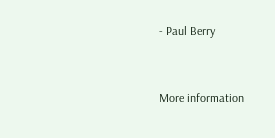- Paul Berry


More information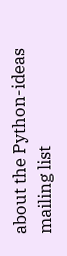about the Python-ideas mailing list